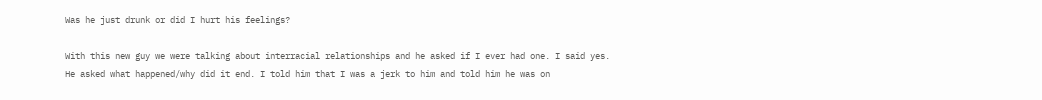Was he just drunk or did I hurt his feelings?

With this new guy we were talking about interracial relationships and he asked if I ever had one. I said yes. He asked what happened/why did it end. I told him that I was a jerk to him and told him he was on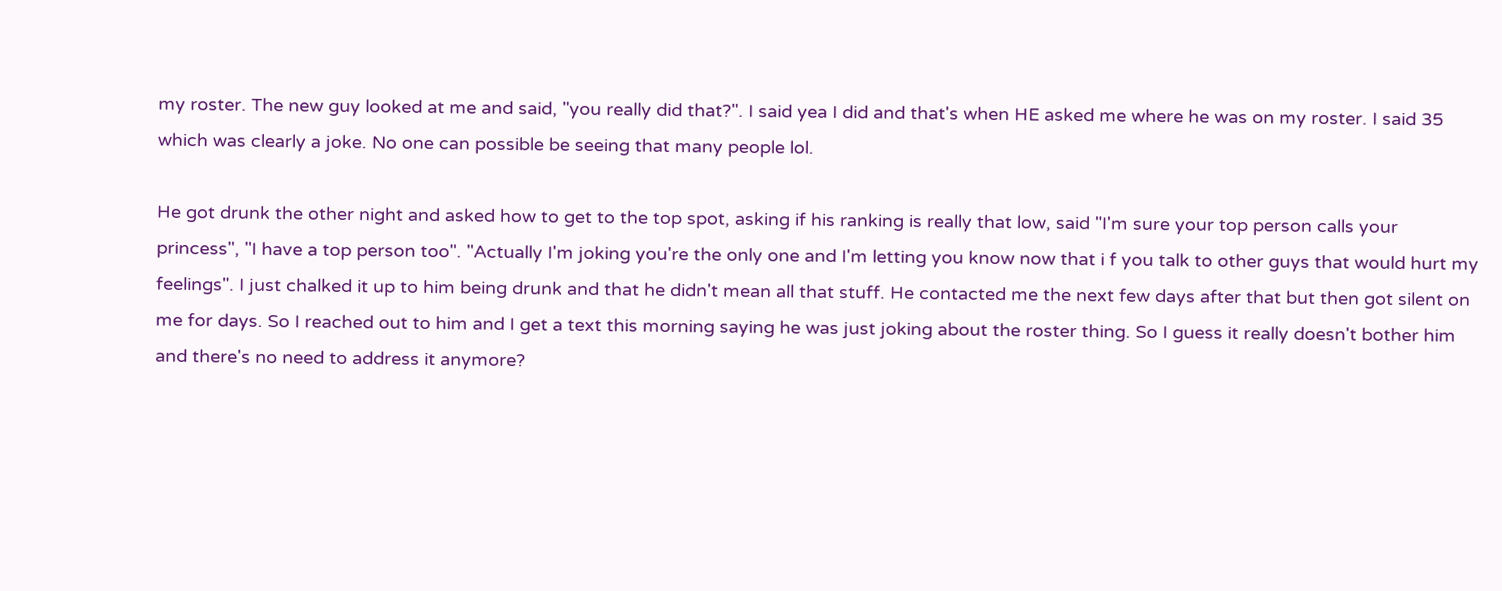my roster. The new guy looked at me and said, "you really did that?". I said yea I did and that's when HE asked me where he was on my roster. I said 35 which was clearly a joke. No one can possible be seeing that many people lol.

He got drunk the other night and asked how to get to the top spot, asking if his ranking is really that low, said "I'm sure your top person calls your princess", "I have a top person too". "Actually I'm joking you're the only one and I'm letting you know now that i f you talk to other guys that would hurt my feelings". I just chalked it up to him being drunk and that he didn't mean all that stuff. He contacted me the next few days after that but then got silent on me for days. So I reached out to him and I get a text this morning saying he was just joking about the roster thing. So I guess it really doesn't bother him and there's no need to address it anymore?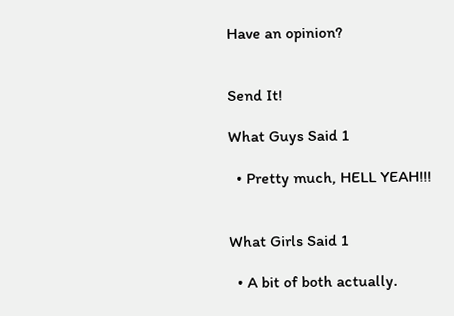Have an opinion?


Send It!

What Guys Said 1

  • Pretty much, HELL YEAH!!!


What Girls Said 1

  • A bit of both actually.